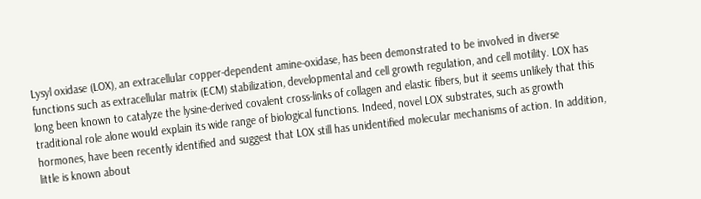Lysyl oxidase (LOX), an extracellular copper-dependent amine-oxidase, has been demonstrated to be involved in diverse functions such as extracellular matrix (ECM) stabilization, developmental and cell growth regulation, and cell motility. LOX has long been known to catalyze the lysine-derived covalent cross-links of collagen and elastic fibers, but it seems unlikely that this traditional role alone would explain its wide range of biological functions. Indeed, novel LOX substrates, such as growth hormones, have been recently identified and suggest that LOX still has unidentified molecular mechanisms of action. In addition, little is known about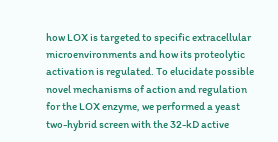how LOX is targeted to specific extracellular microenvironments and how its proteolytic activation is regulated. To elucidate possible novel mechanisms of action and regulation for the LOX enzyme, we performed a yeast two-hybrid screen with the 32-kD active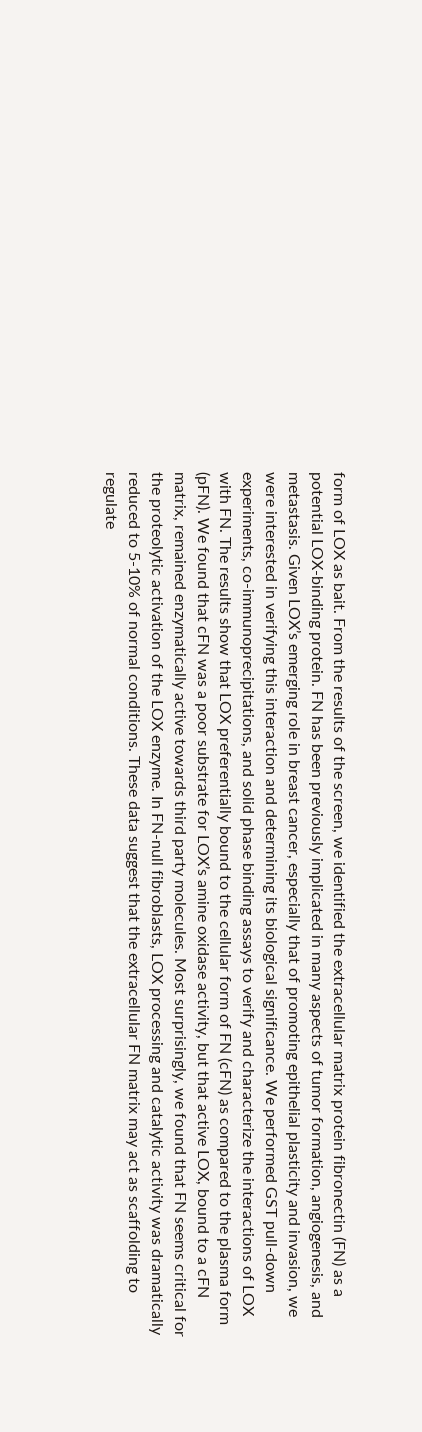form of LOX as bait. From the results of the screen, we identified the extracellular matrix protein fibronectin (FN) as a potential LOX-binding protein. FN has been previously implicated in many aspects of tumor formation, angiogenesis, and metastasis. Given LOX’s emerging role in breast cancer, especially that of promoting epithelial plasticity and invasion, we were interested in verifying this interaction and determining its biological significance. We performed GST pull-down experiments, co-immunoprecipitations, and solid phase binding assays to verify and characterize the interactions of LOX with FN. The results show that LOX preferentially bound to the cellular form of FN (cFN) as compared to the plasma form (pFN). We found that cFN was a poor substrate for LOX’s amine oxidase activity, but that active LOX, bound to a cFN matrix, remained enzymatically active towards third party molecules. Most surprisingly, we found that FN seems critical for the proteolytic activation of the LOX enzyme. In FN-null fibroblasts, LOX processing and catalytic activity was dramatically reduced to 5-10% of normal conditions. These data suggest that the extracellular FN matrix may act as scaffolding to regulate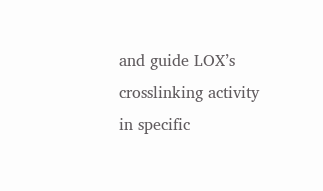and guide LOX’s crosslinking activity in specific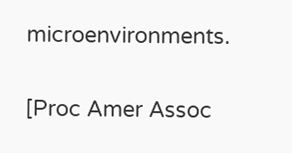microenvironments.

[Proc Amer Assoc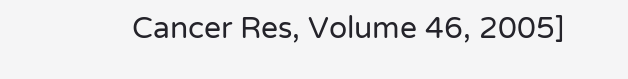Cancer Res, Volume 46, 2005]